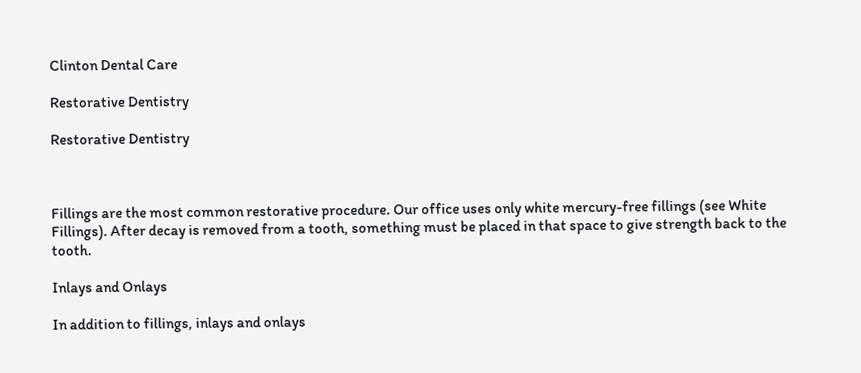Clinton Dental Care

Restorative Dentistry

Restorative Dentistry



Fillings are the most common restorative procedure. Our office uses only white mercury-free fillings (see White Fillings). After decay is removed from a tooth, something must be placed in that space to give strength back to the tooth.

Inlays and Onlays

In addition to fillings, inlays and onlays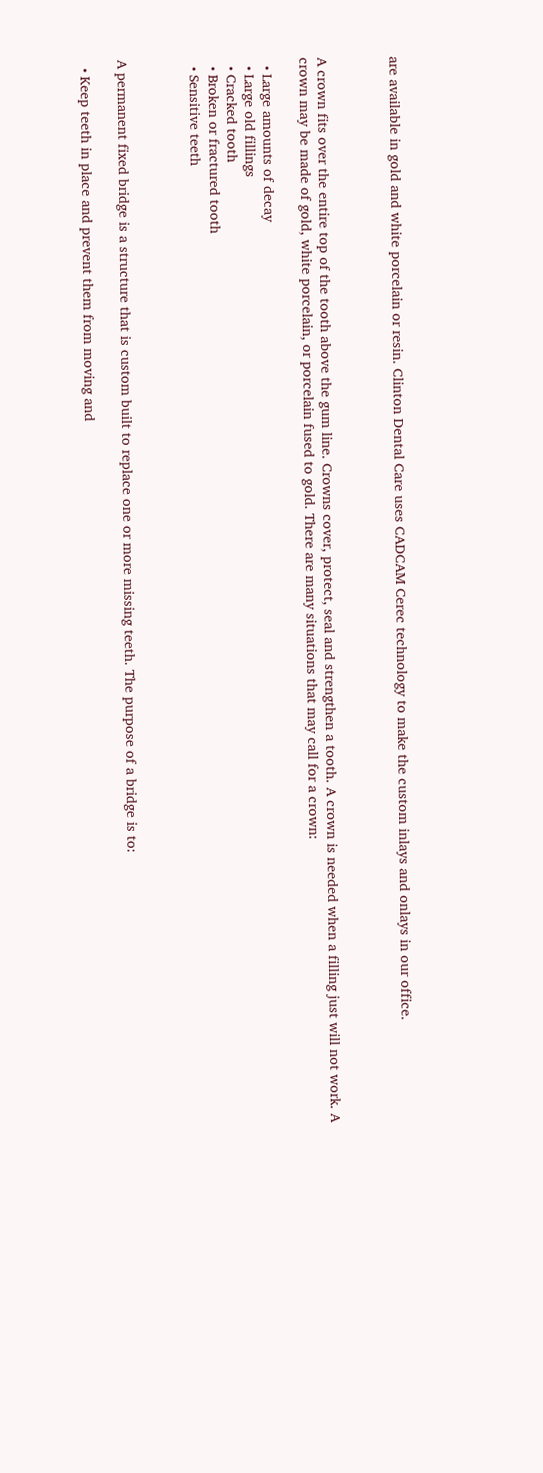are available in gold and white porcelain or resin. Clinton Dental Care uses CADCAM Cerec technology to make the custom inlays and onlays in our office.



A crown fits over the entire top of the tooth above the gum line. Crowns cover, protect, seal and strengthen a tooth. A crown is needed when a filling just will not work. A crown may be made of gold, white porcelain, or porcelain fused to gold. There are many situations that may call for a crown:

  • Large amounts of decay
  • Large old fillings
  • Cracked tooth
  • Broken or fractured tooth
  • Sensitive teeth



A permanent fixed bridge is a structure that is custom built to replace one or more missing teeth. The purpose of a bridge is to:

  • Keep teeth in place and prevent them from moving and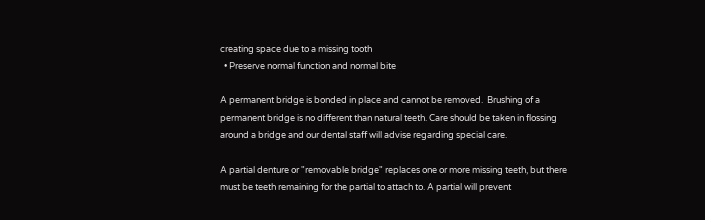creating space due to a missing tooth
  • Preserve normal function and normal bite

A permanent bridge is bonded in place and cannot be removed.  Brushing of a permanent bridge is no different than natural teeth. Care should be taken in flossing around a bridge and our dental staff will advise regarding special care.

A partial denture or "removable bridge" replaces one or more missing teeth, but there must be teeth remaining for the partial to attach to. A partial will prevent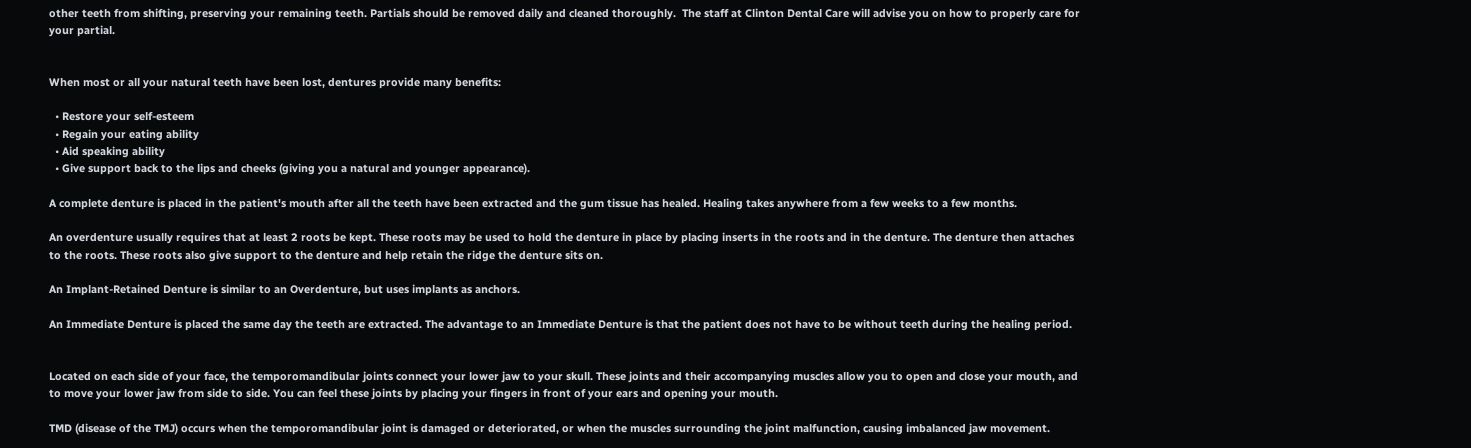other teeth from shifting, preserving your remaining teeth. Partials should be removed daily and cleaned thoroughly.  The staff at Clinton Dental Care will advise you on how to properly care for your partial.


When most or all your natural teeth have been lost, dentures provide many benefits:

  • Restore your self-esteem
  • Regain your eating ability
  • Aid speaking ability
  • Give support back to the lips and cheeks (giving you a natural and younger appearance).

A complete denture is placed in the patient's mouth after all the teeth have been extracted and the gum tissue has healed. Healing takes anywhere from a few weeks to a few months.

An overdenture usually requires that at least 2 roots be kept. These roots may be used to hold the denture in place by placing inserts in the roots and in the denture. The denture then attaches to the roots. These roots also give support to the denture and help retain the ridge the denture sits on.

An Implant-Retained Denture is similar to an Overdenture, but uses implants as anchors.

An Immediate Denture is placed the same day the teeth are extracted. The advantage to an Immediate Denture is that the patient does not have to be without teeth during the healing period.


Located on each side of your face, the temporomandibular joints connect your lower jaw to your skull. These joints and their accompanying muscles allow you to open and close your mouth, and to move your lower jaw from side to side. You can feel these joints by placing your fingers in front of your ears and opening your mouth.

TMD (disease of the TMJ) occurs when the temporomandibular joint is damaged or deteriorated, or when the muscles surrounding the joint malfunction, causing imbalanced jaw movement.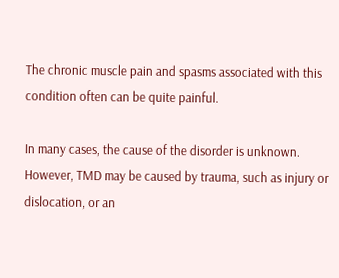The chronic muscle pain and spasms associated with this condition often can be quite painful.

In many cases, the cause of the disorder is unknown. However, TMD may be caused by trauma, such as injury or dislocation, or an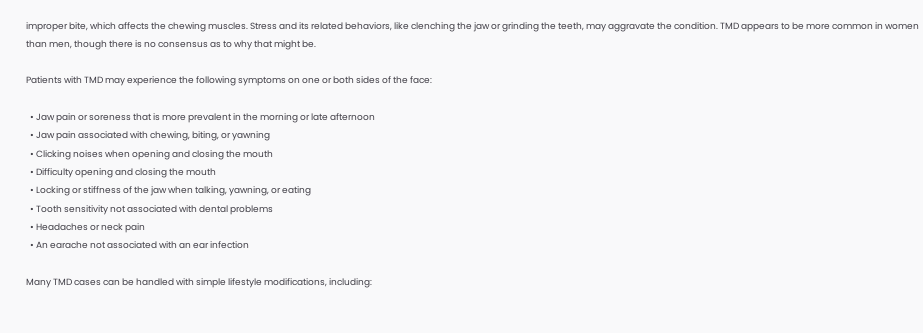improper bite, which affects the chewing muscles. Stress and its related behaviors, like clenching the jaw or grinding the teeth, may aggravate the condition. TMD appears to be more common in women than men, though there is no consensus as to why that might be.

Patients with TMD may experience the following symptoms on one or both sides of the face:

  • Jaw pain or soreness that is more prevalent in the morning or late afternoon
  • Jaw pain associated with chewing, biting, or yawning
  • Clicking noises when opening and closing the mouth
  • Difficulty opening and closing the mouth
  • Locking or stiffness of the jaw when talking, yawning, or eating
  • Tooth sensitivity not associated with dental problems
  • Headaches or neck pain
  • An earache not associated with an ear infection

Many TMD cases can be handled with simple lifestyle modifications, including: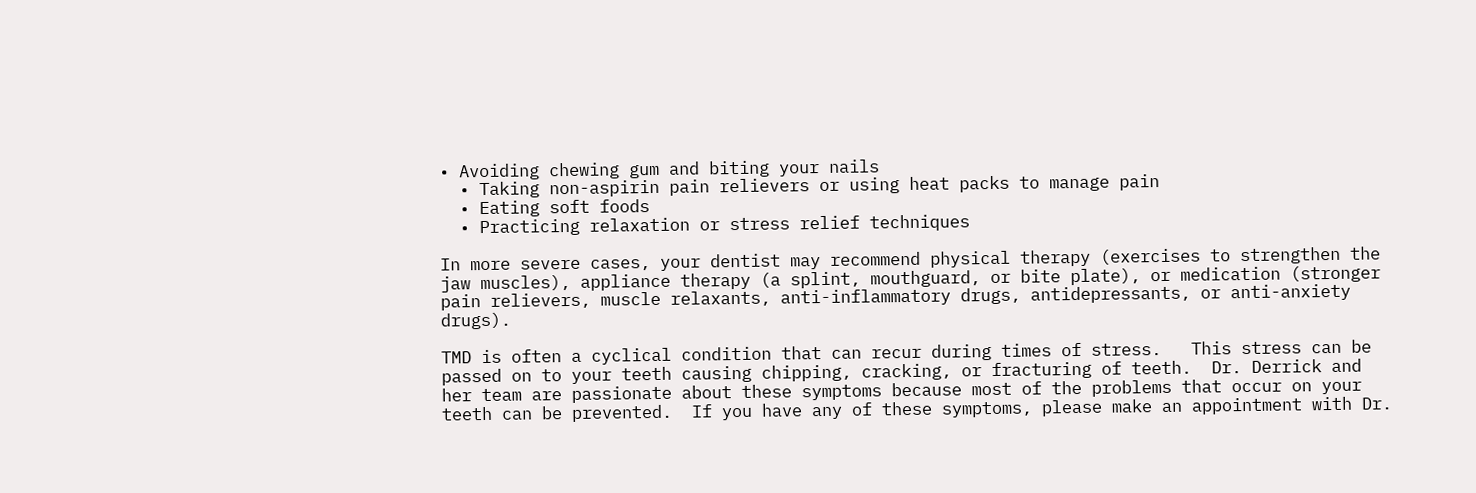• Avoiding chewing gum and biting your nails
  • Taking non-aspirin pain relievers or using heat packs to manage pain
  • Eating soft foods
  • Practicing relaxation or stress relief techniques

In more severe cases, your dentist may recommend physical therapy (exercises to strengthen the jaw muscles), appliance therapy (a splint, mouthguard, or bite plate), or medication (stronger pain relievers, muscle relaxants, anti-inflammatory drugs, antidepressants, or anti-anxiety drugs).

TMD is often a cyclical condition that can recur during times of stress.   This stress can be passed on to your teeth causing chipping, cracking, or fracturing of teeth.  Dr. Derrick and her team are passionate about these symptoms because most of the problems that occur on your teeth can be prevented.  If you have any of these symptoms, please make an appointment with Dr.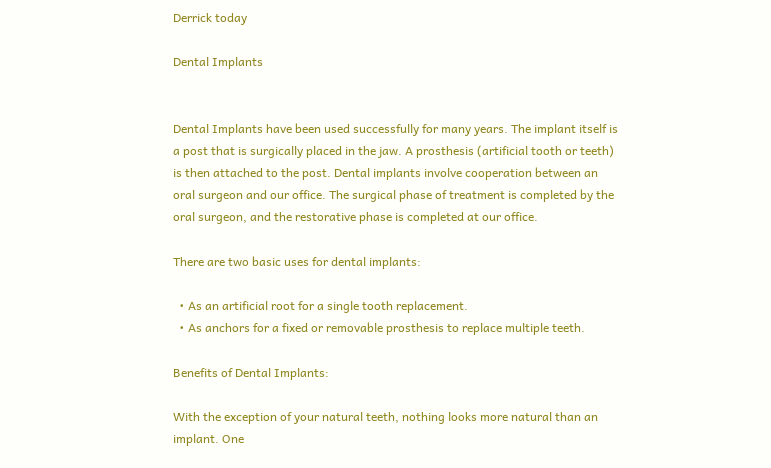Derrick today

Dental Implants


Dental Implants have been used successfully for many years. The implant itself is a post that is surgically placed in the jaw. A prosthesis (artificial tooth or teeth) is then attached to the post. Dental implants involve cooperation between an oral surgeon and our office. The surgical phase of treatment is completed by the oral surgeon, and the restorative phase is completed at our office.

There are two basic uses for dental implants:

  • As an artificial root for a single tooth replacement.
  • As anchors for a fixed or removable prosthesis to replace multiple teeth.

Benefits of Dental Implants:

With the exception of your natural teeth, nothing looks more natural than an implant. One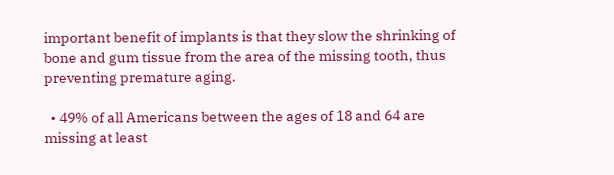important benefit of implants is that they slow the shrinking of bone and gum tissue from the area of the missing tooth, thus preventing premature aging.

  • 49% of all Americans between the ages of 18 and 64 are missing at least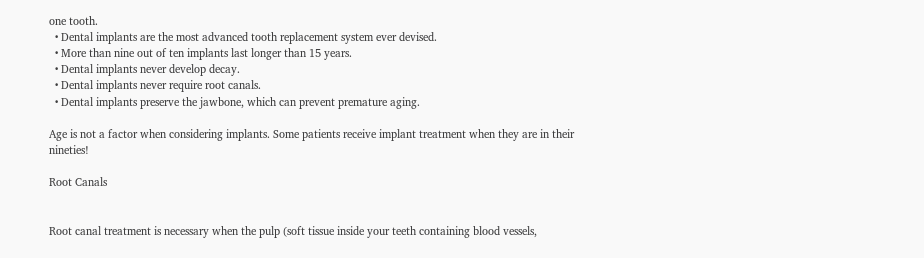one tooth.
  • Dental implants are the most advanced tooth replacement system ever devised.
  • More than nine out of ten implants last longer than 15 years.
  • Dental implants never develop decay.
  • Dental implants never require root canals.
  • Dental implants preserve the jawbone, which can prevent premature aging.

Age is not a factor when considering implants. Some patients receive implant treatment when they are in their nineties!

Root Canals


Root canal treatment is necessary when the pulp (soft tissue inside your teeth containing blood vessels,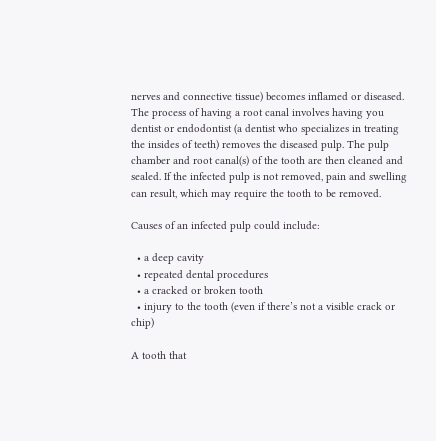nerves and connective tissue) becomes inflamed or diseased. The process of having a root canal involves having you dentist or endodontist (a dentist who specializes in treating the insides of teeth) removes the diseased pulp. The pulp chamber and root canal(s) of the tooth are then cleaned and sealed. If the infected pulp is not removed, pain and swelling can result, which may require the tooth to be removed.

Causes of an infected pulp could include:

  • a deep cavity
  • repeated dental procedures
  • a cracked or broken tooth
  • injury to the tooth (even if there’s not a visible crack or chip)

A tooth that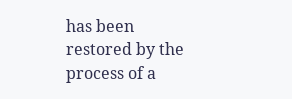has been restored by the process of a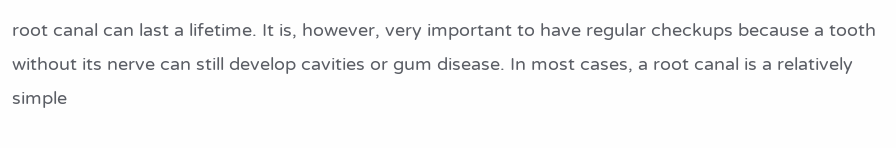root canal can last a lifetime. It is, however, very important to have regular checkups because a tooth without its nerve can still develop cavities or gum disease. In most cases, a root canal is a relatively simple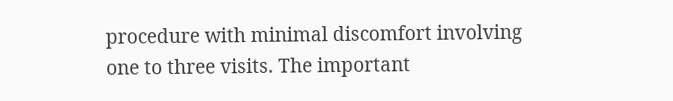procedure with minimal discomfort involving one to three visits. The important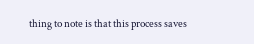thing to note is that this process saves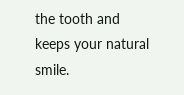the tooth and keeps your natural smile.